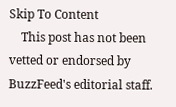Skip To Content
    This post has not been vetted or endorsed by BuzzFeed's editorial staff.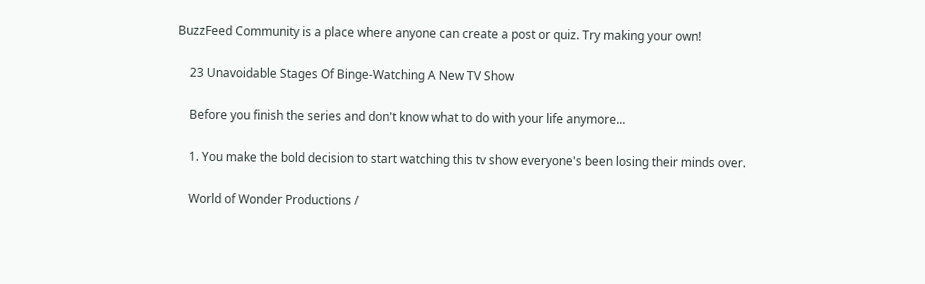BuzzFeed Community is a place where anyone can create a post or quiz. Try making your own!

    23 Unavoidable Stages Of Binge-Watching A New TV Show

    Before you finish the series and don't know what to do with your life anymore...

    1. You make the bold decision to start watching this tv show everyone's been losing their minds over.

    World of Wonder Productions /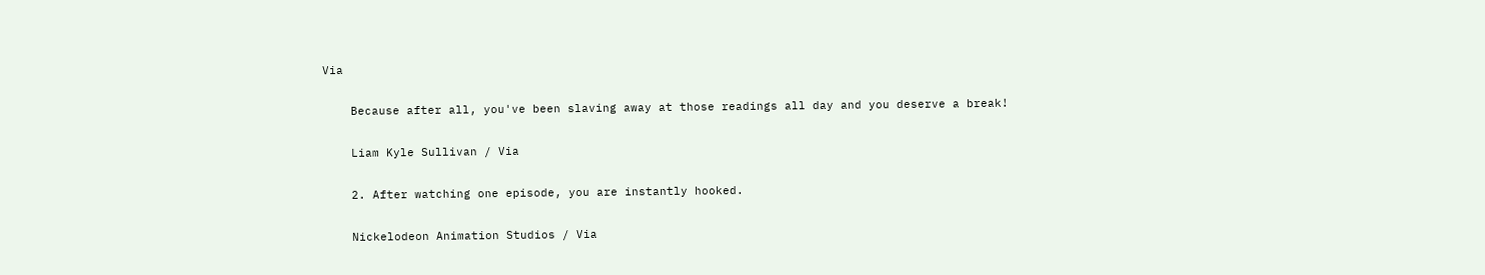Via

    Because after all, you've been slaving away at those readings all day and you deserve a break!

    Liam Kyle Sullivan / Via

    2. After watching one episode, you are instantly hooked.

    Nickelodeon Animation Studios / Via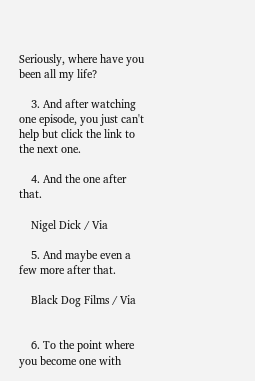Seriously, where have you been all my life?

    3. And after watching one episode, you just can't help but click the link to the next one.

    4. And the one after that.

    Nigel Dick / Via

    5. And maybe even a few more after that.

    Black Dog Films / Via


    6. To the point where you become one with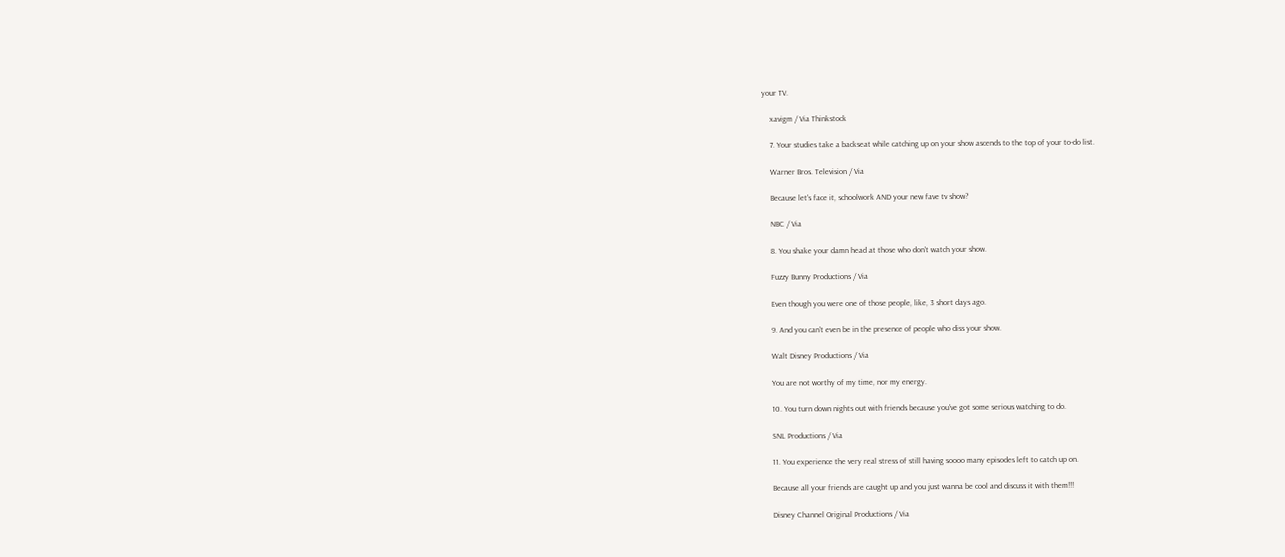your TV.

    xavigm / Via Thinkstock

    7. Your studies take a backseat while catching up on your show ascends to the top of your to-do list.

    Warner Bros. Television / Via

    Because let's face it, schoolwork AND your new fave tv show?

    NBC / Via

    8. You shake your damn head at those who don't watch your show.

    Fuzzy Bunny Productions / Via

    Even though you were one of those people, like, 3 short days ago.

    9. And you can't even be in the presence of people who diss your show.

    Walt Disney Productions / Via

    You are not worthy of my time, nor my energy.

    10. You turn down nights out with friends because you've got some serious watching to do.

    SNL Productions / Via

    11. You experience the very real stress of still having soooo many episodes left to catch up on.

    Because all your friends are caught up and you just wanna be cool and discuss it with them!!!

    Disney Channel Original Productions / Via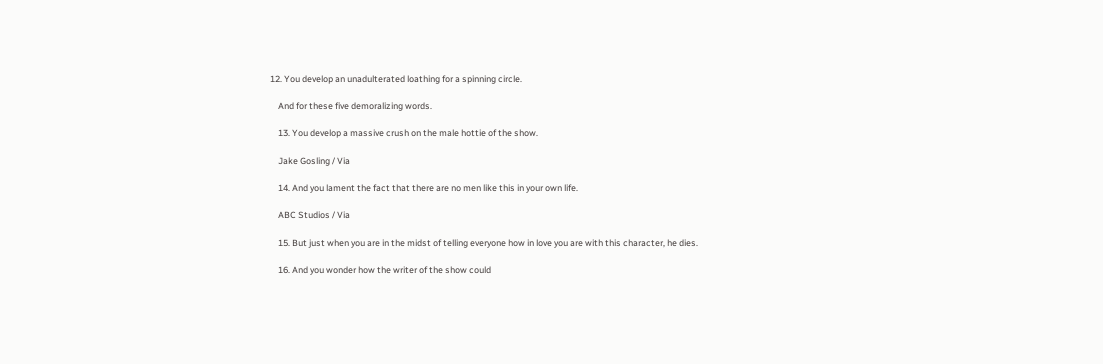12. You develop an unadulterated loathing for a spinning circle.

    And for these five demoralizing words.

    13. You develop a massive crush on the male hottie of the show.

    Jake Gosling / Via

    14. And you lament the fact that there are no men like this in your own life.

    ABC Studios / Via

    15. But just when you are in the midst of telling everyone how in love you are with this character, he dies.

    16. And you wonder how the writer of the show could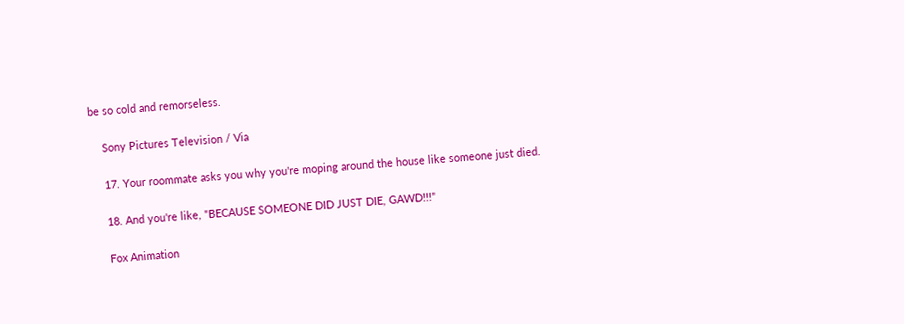be so cold and remorseless.

    Sony Pictures Television / Via

    17. Your roommate asks you why you're moping around the house like someone just died.

    18. And you're like, "BECAUSE SOMEONE DID JUST DIE, GAWD!!!"

    Fox Animation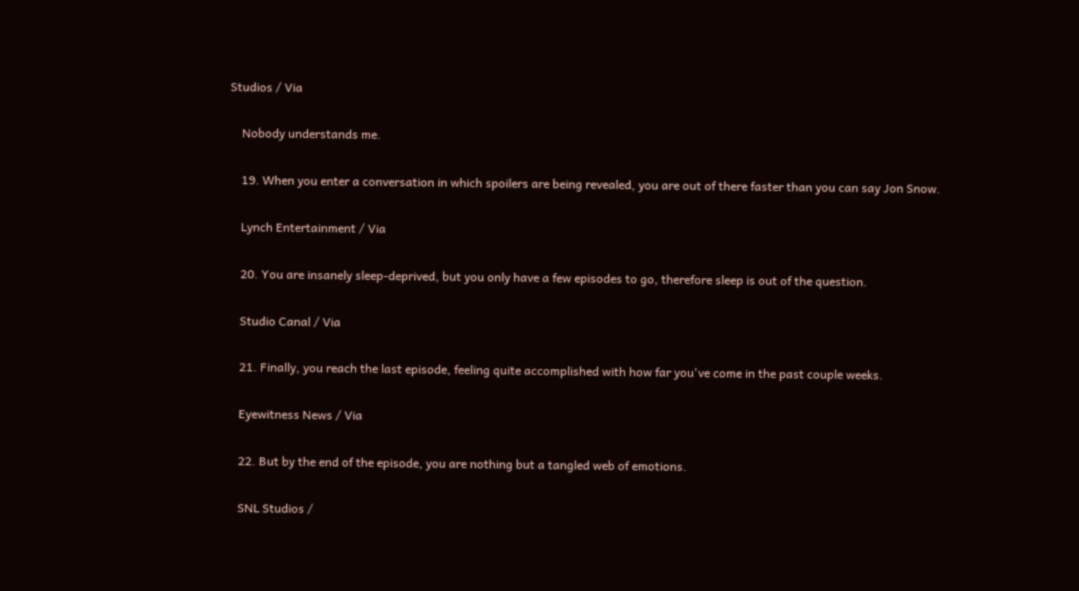Studios / Via

    Nobody understands me.

    19. When you enter a conversation in which spoilers are being revealed, you are out of there faster than you can say Jon Snow.

    Lynch Entertainment / Via

    20. You are insanely sleep-deprived, but you only have a few episodes to go, therefore sleep is out of the question.

    Studio Canal / Via

    21. Finally, you reach the last episode, feeling quite accomplished with how far you've come in the past couple weeks.

    Eyewitness News / Via

    22. But by the end of the episode, you are nothing but a tangled web of emotions.

    SNL Studios /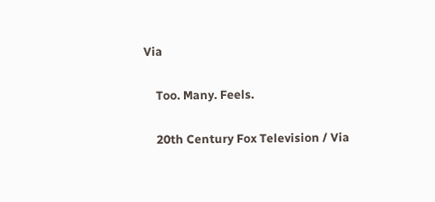Via

    Too. Many. Feels.

    20th Century Fox Television / Via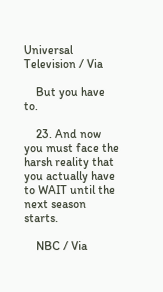Universal Television / Via

    But you have to.

    23. And now you must face the harsh reality that you actually have to WAIT until the next season starts.

    NBC / Via